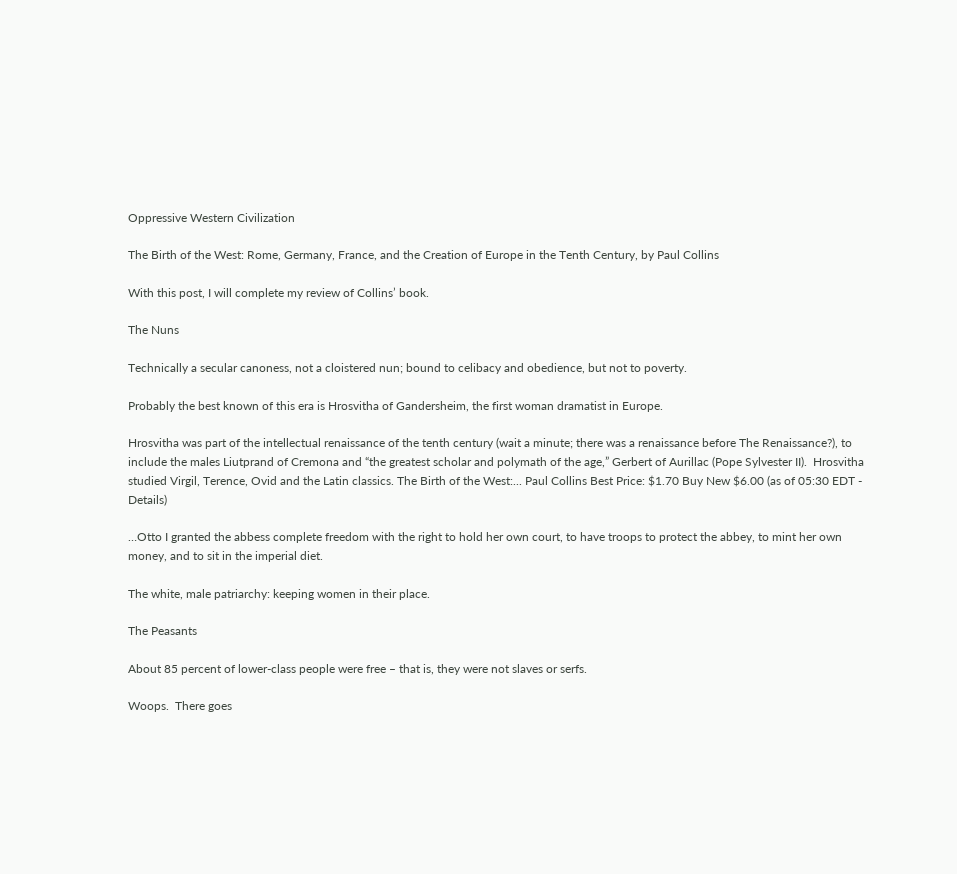Oppressive Western Civilization

The Birth of the West: Rome, Germany, France, and the Creation of Europe in the Tenth Century, by Paul Collins

With this post, I will complete my review of Collins’ book.

The Nuns

Technically a secular canoness, not a cloistered nun; bound to celibacy and obedience, but not to poverty.

Probably the best known of this era is Hrosvitha of Gandersheim, the first woman dramatist in Europe.

Hrosvitha was part of the intellectual renaissance of the tenth century (wait a minute; there was a renaissance before The Renaissance?), to include the males Liutprand of Cremona and “the greatest scholar and polymath of the age,” Gerbert of Aurillac (Pope Sylvester II).  Hrosvitha studied Virgil, Terence, Ovid and the Latin classics. The Birth of the West:... Paul Collins Best Price: $1.70 Buy New $6.00 (as of 05:30 EDT - Details)

…Otto I granted the abbess complete freedom with the right to hold her own court, to have troops to protect the abbey, to mint her own money, and to sit in the imperial diet.

The white, male patriarchy: keeping women in their place.

The Peasants

About 85 percent of lower-class people were free – that is, they were not slaves or serfs.

Woops.  There goes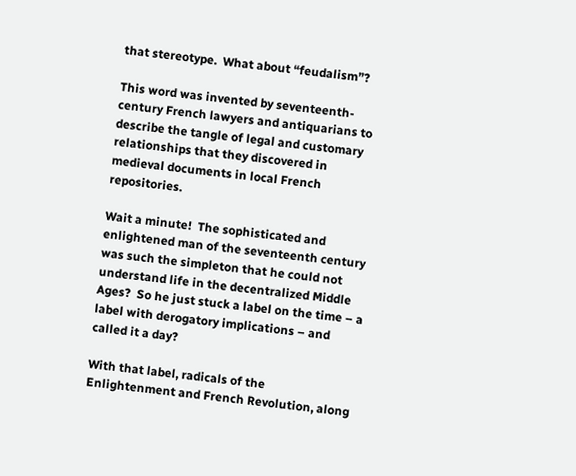that stereotype.  What about “feudalism”?

This word was invented by seventeenth-century French lawyers and antiquarians to describe the tangle of legal and customary relationships that they discovered in medieval documents in local French repositories.

Wait a minute!  The sophisticated and enlightened man of the seventeenth century was such the simpleton that he could not understand life in the decentralized Middle Ages?  So he just stuck a label on the time – a label with derogatory implications – and called it a day?

With that label, radicals of the Enlightenment and French Revolution, along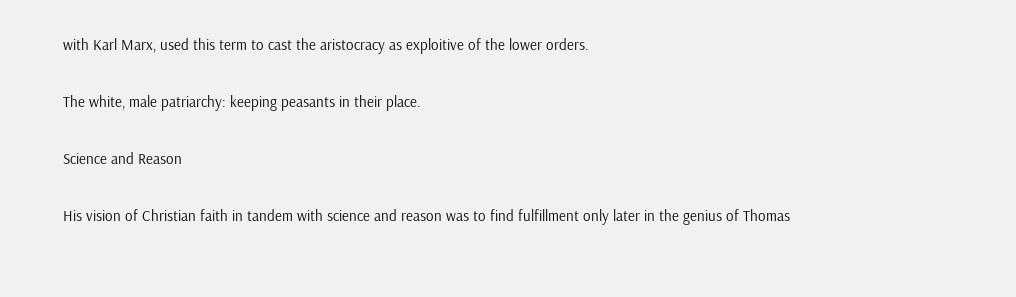with Karl Marx, used this term to cast the aristocracy as exploitive of the lower orders.

The white, male patriarchy: keeping peasants in their place.

Science and Reason

His vision of Christian faith in tandem with science and reason was to find fulfillment only later in the genius of Thomas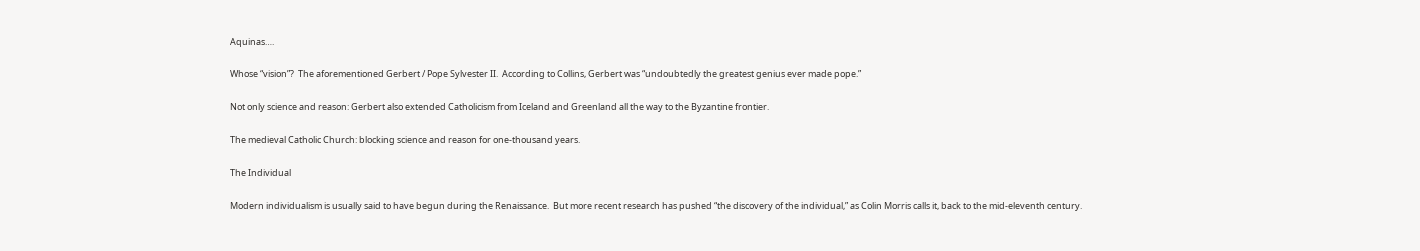Aquinas….

Whose “vision”?  The aforementioned Gerbert / Pope Sylvester II.  According to Collins, Gerbert was “undoubtedly the greatest genius ever made pope.”

Not only science and reason: Gerbert also extended Catholicism from Iceland and Greenland all the way to the Byzantine frontier.

The medieval Catholic Church: blocking science and reason for one-thousand years.

The Individual

Modern individualism is usually said to have begun during the Renaissance.  But more recent research has pushed “the discovery of the individual,” as Colin Morris calls it, back to the mid-eleventh century.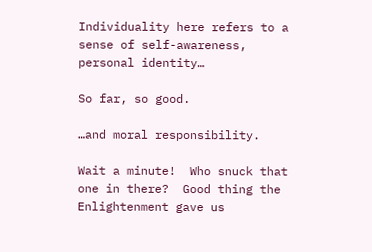Individuality here refers to a sense of self-awareness, personal identity…

So far, so good.

…and moral responsibility.

Wait a minute!  Who snuck that one in there?  Good thing the Enlightenment gave us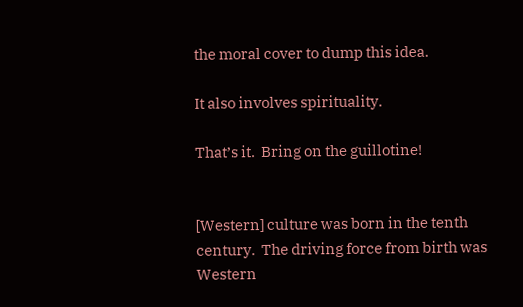the moral cover to dump this idea.

It also involves spirituality.

That’s it.  Bring on the guillotine!


[Western] culture was born in the tenth century.  The driving force from birth was Western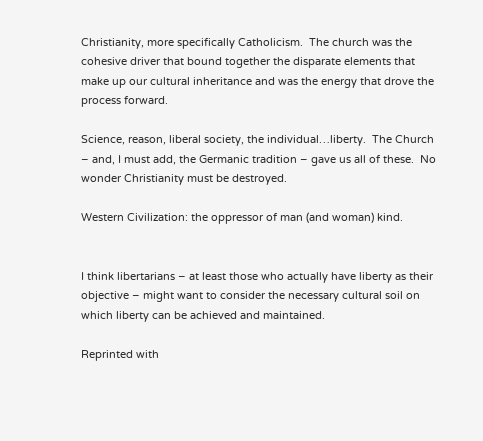Christianity, more specifically Catholicism.  The church was the cohesive driver that bound together the disparate elements that make up our cultural inheritance and was the energy that drove the process forward.

Science, reason, liberal society, the individual…liberty.  The Church – and, I must add, the Germanic tradition – gave us all of these.  No wonder Christianity must be destroyed.

Western Civilization: the oppressor of man (and woman) kind.


I think libertarians – at least those who actually have liberty as their objective – might want to consider the necessary cultural soil on which liberty can be achieved and maintained.

Reprinted with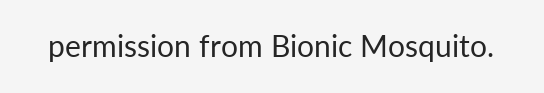permission from Bionic Mosquito.